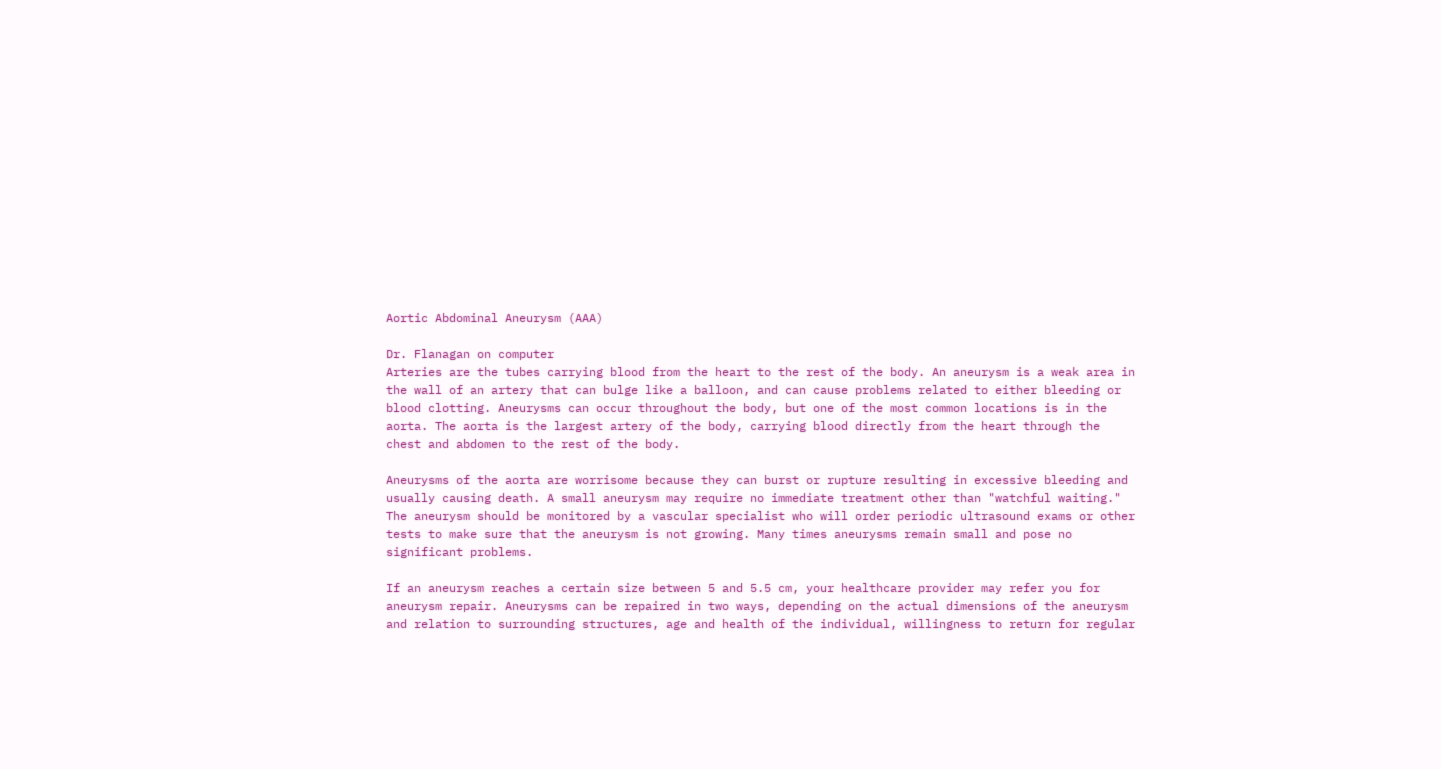Aortic Abdominal Aneurysm (AAA)

Dr. Flanagan on computer
Arteries are the tubes carrying blood from the heart to the rest of the body. An aneurysm is a weak area in the wall of an artery that can bulge like a balloon, and can cause problems related to either bleeding or blood clotting. Aneurysms can occur throughout the body, but one of the most common locations is in the aorta. The aorta is the largest artery of the body, carrying blood directly from the heart through the chest and abdomen to the rest of the body.

Aneurysms of the aorta are worrisome because they can burst or rupture resulting in excessive bleeding and usually causing death. A small aneurysm may require no immediate treatment other than "watchful waiting." The aneurysm should be monitored by a vascular specialist who will order periodic ultrasound exams or other tests to make sure that the aneurysm is not growing. Many times aneurysms remain small and pose no significant problems.

If an aneurysm reaches a certain size between 5 and 5.5 cm, your healthcare provider may refer you for aneurysm repair. Aneurysms can be repaired in two ways, depending on the actual dimensions of the aneurysm and relation to surrounding structures, age and health of the individual, willingness to return for regular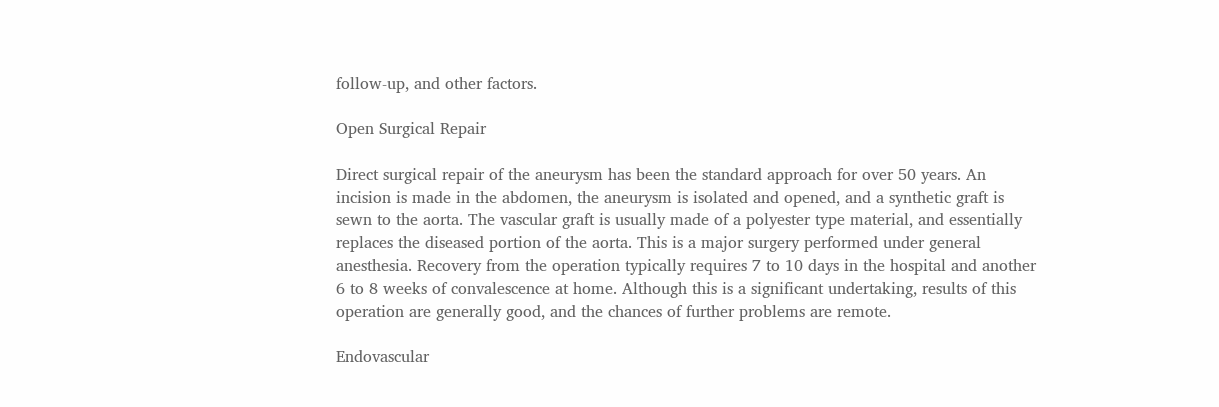follow-up, and other factors.

Open Surgical Repair

Direct surgical repair of the aneurysm has been the standard approach for over 50 years. An incision is made in the abdomen, the aneurysm is isolated and opened, and a synthetic graft is sewn to the aorta. The vascular graft is usually made of a polyester type material, and essentially replaces the diseased portion of the aorta. This is a major surgery performed under general anesthesia. Recovery from the operation typically requires 7 to 10 days in the hospital and another 6 to 8 weeks of convalescence at home. Although this is a significant undertaking, results of this operation are generally good, and the chances of further problems are remote.

Endovascular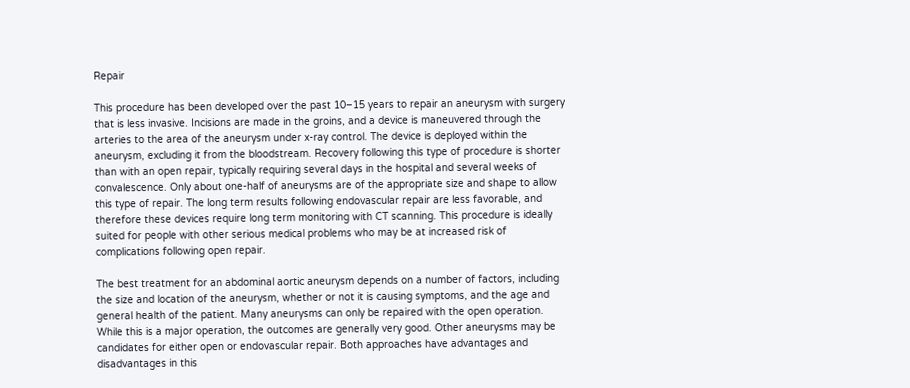Repair

This procedure has been developed over the past 10–15 years to repair an aneurysm with surgery that is less invasive. Incisions are made in the groins, and a device is maneuvered through the arteries to the area of the aneurysm under x-ray control. The device is deployed within the aneurysm, excluding it from the bloodstream. Recovery following this type of procedure is shorter than with an open repair, typically requiring several days in the hospital and several weeks of convalescence. Only about one-half of aneurysms are of the appropriate size and shape to allow this type of repair. The long term results following endovascular repair are less favorable, and therefore these devices require long term monitoring with CT scanning. This procedure is ideally suited for people with other serious medical problems who may be at increased risk of complications following open repair.

The best treatment for an abdominal aortic aneurysm depends on a number of factors, including the size and location of the aneurysm, whether or not it is causing symptoms, and the age and general health of the patient. Many aneurysms can only be repaired with the open operation. While this is a major operation, the outcomes are generally very good. Other aneurysms may be candidates for either open or endovascular repair. Both approaches have advantages and disadvantages in this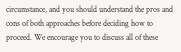circumstance, and you should understand the pros and cons of both approaches before deciding how to proceed. We encourage you to discuss all of these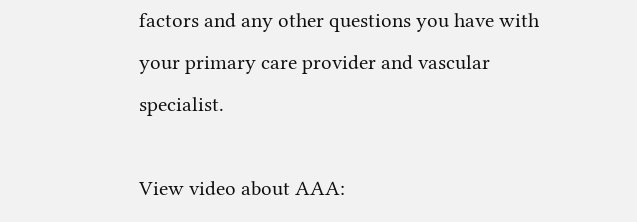factors and any other questions you have with your primary care provider and vascular specialist.

View video about AAA: